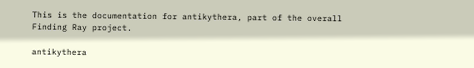This is the documentation for antikythera, part of the overall Finding Ray project.

antikythera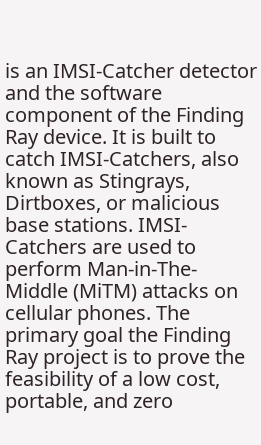is an IMSI-Catcher detector and the software component of the Finding Ray device. It is built to catch IMSI-Catchers, also known as Stingrays, Dirtboxes, or malicious base stations. IMSI-Catchers are used to perform Man-in-The-Middle (MiTM) attacks on cellular phones. The primary goal the Finding Ray project is to prove the feasibility of a low cost, portable, and zero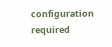configuration required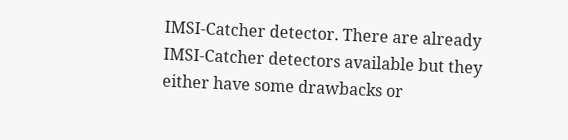IMSI-Catcher detector. There are already IMSI-Catcher detectors available but they either have some drawbacks or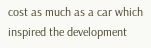cost as much as a car which inspired the development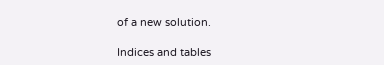of a new solution.

Indices and tables